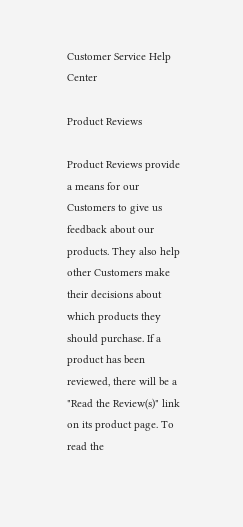Customer Service Help Center

Product Reviews

Product Reviews provide a means for our Customers to give us feedback about our products. They also help other Customers make their decisions about which products they should purchase. If a product has been reviewed, there will be a "Read the Review(s)" link on its product page. To read the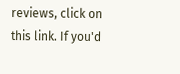reviews, click on this link. If you'd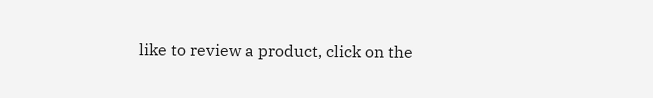like to review a product, click on the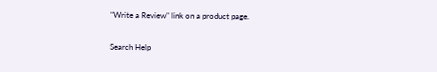"Write a Review" link on a product page.

Search Help